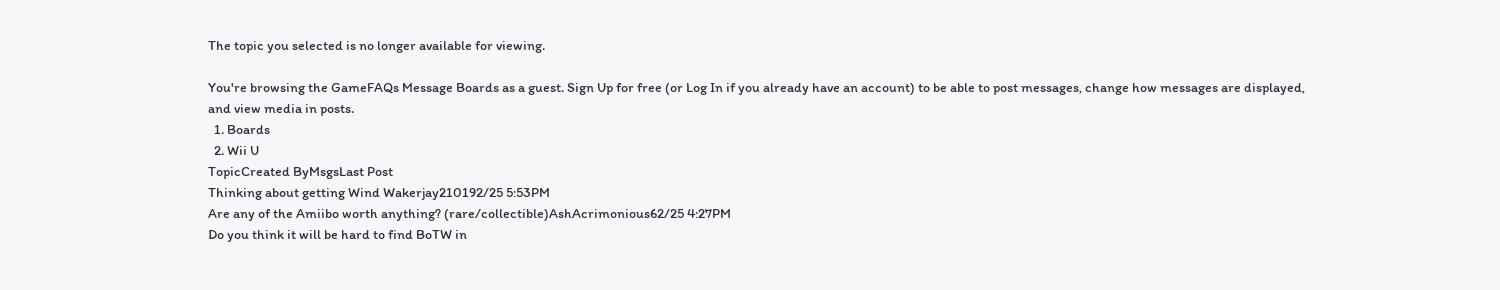The topic you selected is no longer available for viewing.

You're browsing the GameFAQs Message Boards as a guest. Sign Up for free (or Log In if you already have an account) to be able to post messages, change how messages are displayed, and view media in posts.
  1. Boards
  2. Wii U
TopicCreated ByMsgsLast Post
Thinking about getting Wind Wakerjay210192/25 5:53PM
Are any of the Amiibo worth anything? (rare/collectible)AshAcrimonious62/25 4:27PM
Do you think it will be hard to find BoTW in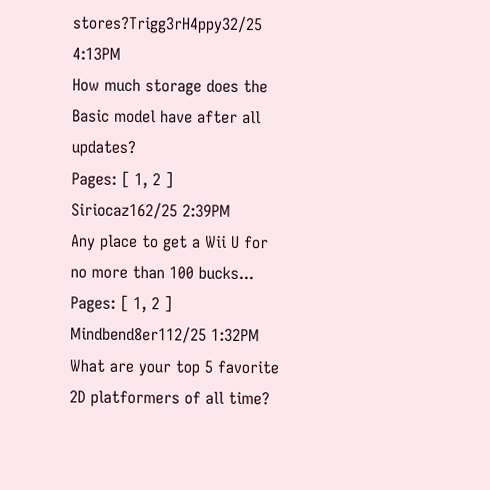stores?Trigg3rH4ppy32/25 4:13PM
How much storage does the Basic model have after all updates?
Pages: [ 1, 2 ]
Siriocaz162/25 2:39PM
Any place to get a Wii U for no more than 100 bucks...
Pages: [ 1, 2 ]
Mindbend8er112/25 1:32PM
What are your top 5 favorite 2D platformers of all time?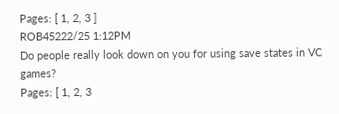Pages: [ 1, 2, 3 ]
ROB45222/25 1:12PM
Do people really look down on you for using save states in VC games?
Pages: [ 1, 2, 3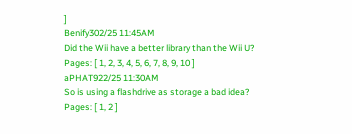]
Benify302/25 11:45AM
Did the Wii have a better library than the Wii U?
Pages: [ 1, 2, 3, 4, 5, 6, 7, 8, 9, 10 ]
aPHAT922/25 11:30AM
So is using a flashdrive as storage a bad idea?
Pages: [ 1, 2 ]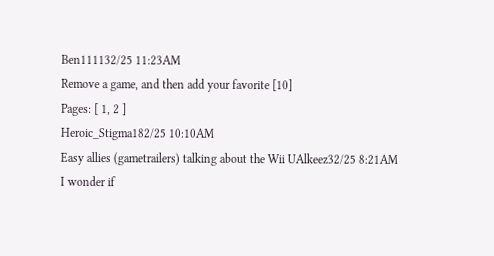Ben111132/25 11:23AM
Remove a game, and then add your favorite [10]
Pages: [ 1, 2 ]
Heroic_Stigma182/25 10:10AM
Easy allies (gametrailers) talking about the Wii UAlkeez32/25 8:21AM
I wonder if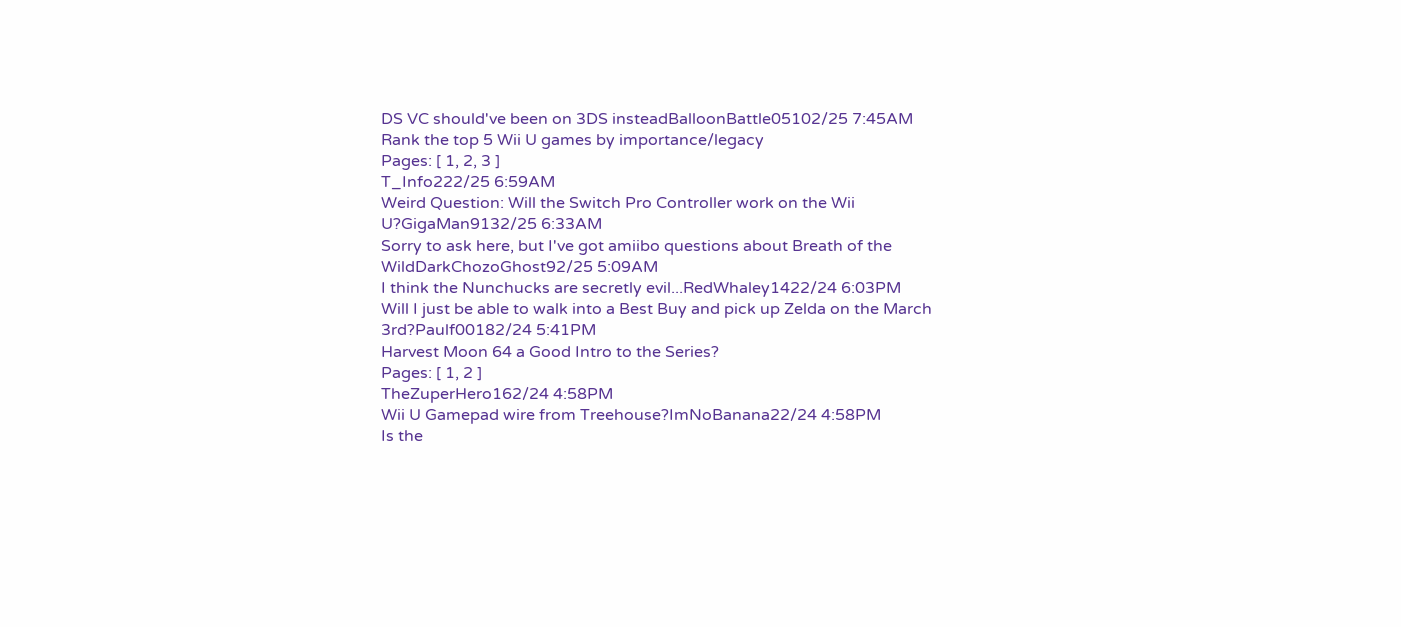DS VC should've been on 3DS insteadBalloonBattle05102/25 7:45AM
Rank the top 5 Wii U games by importance/legacy
Pages: [ 1, 2, 3 ]
T_Info222/25 6:59AM
Weird Question: Will the Switch Pro Controller work on the Wii U?GigaMan9132/25 6:33AM
Sorry to ask here, but I've got amiibo questions about Breath of the WildDarkChozoGhost92/25 5:09AM
I think the Nunchucks are secretly evil...RedWhaley1422/24 6:03PM
Will I just be able to walk into a Best Buy and pick up Zelda on the March 3rd?Paulf00182/24 5:41PM
Harvest Moon 64 a Good Intro to the Series?
Pages: [ 1, 2 ]
TheZuperHero162/24 4:58PM
Wii U Gamepad wire from Treehouse?ImNoBanana22/24 4:58PM
Is the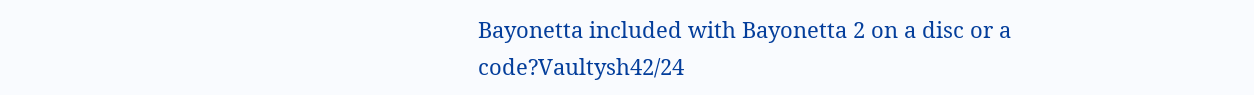Bayonetta included with Bayonetta 2 on a disc or a code?Vaultysh42/24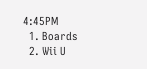4:45PM
  1. Boards
  2. Wii U